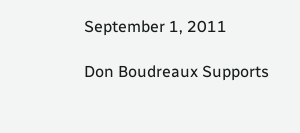September 1, 2011

Don Boudreaux Supports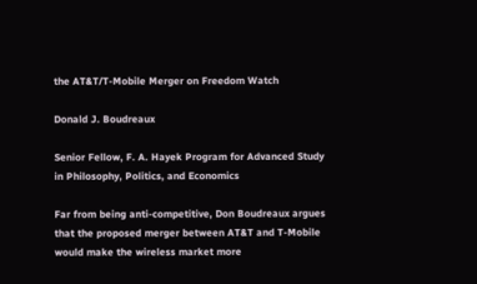the AT&T/T-Mobile Merger on Freedom Watch

Donald J. Boudreaux

Senior Fellow, F. A. Hayek Program for Advanced Study in Philosophy, Politics, and Economics

Far from being anti-competitive, Don Boudreaux argues that the proposed merger between AT&T and T-Mobile would make the wireless market more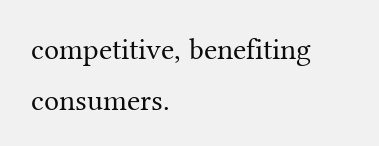competitive, benefiting consumers.